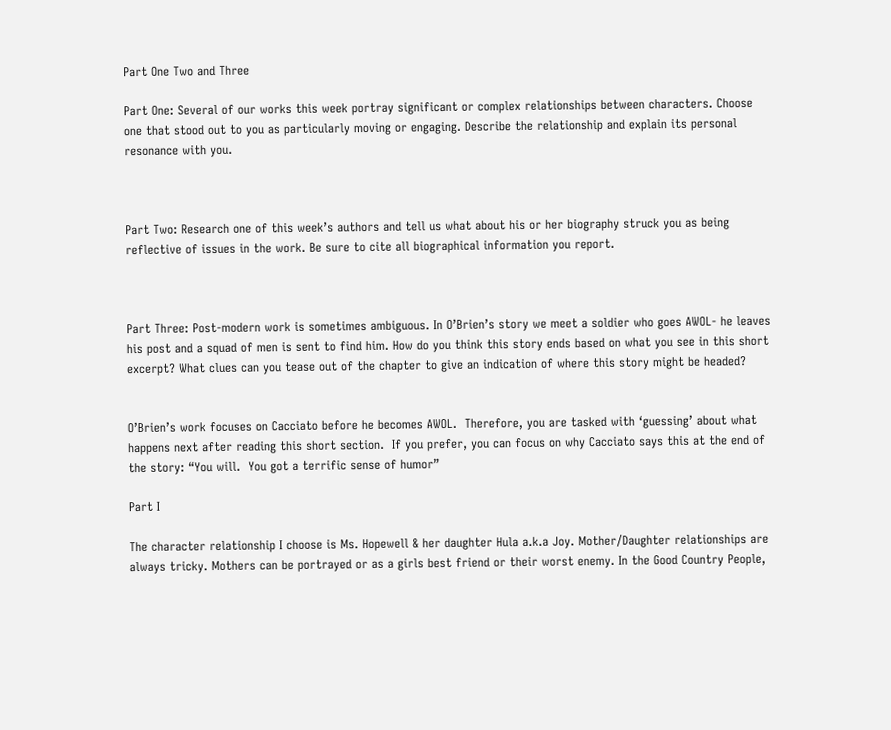Part One Two and Three

Part One: Several of our works this week portray significant or complex relationships between characters. Choose one that stood out to you as particularly moving or engaging. Describe the relationship and explain its personal resonance with you.



Part Two: Research one of this week’s authors and tell us what about his or her biography struck you as being reflective of issues in the work. Be sure to cite all biographical information you report.



Part Three: Post-modern work is sometimes ambiguous. In O’Brien’s story we meet a soldier who goes AWOL- he leaves his post and a squad of men is sent to find him. How do you think this story ends based on what you see in this short excerpt? What clues can you tease out of the chapter to give an indication of where this story might be headed?


O’Brien’s work focuses on Cacciato before he becomes AWOL.  Therefore, you are tasked with ‘guessing’ about what happens next after reading this short section.  If you prefer, you can focus on why Cacciato says this at the end of the story: “You will.  You got a terrific sense of humor”

Part I

The character relationship I choose is Ms. Hopewell & her daughter Hula a.k.a Joy. Mother/Daughter relationships are always tricky. Mothers can be portrayed or as a girls best friend or their worst enemy. In the Good Country People,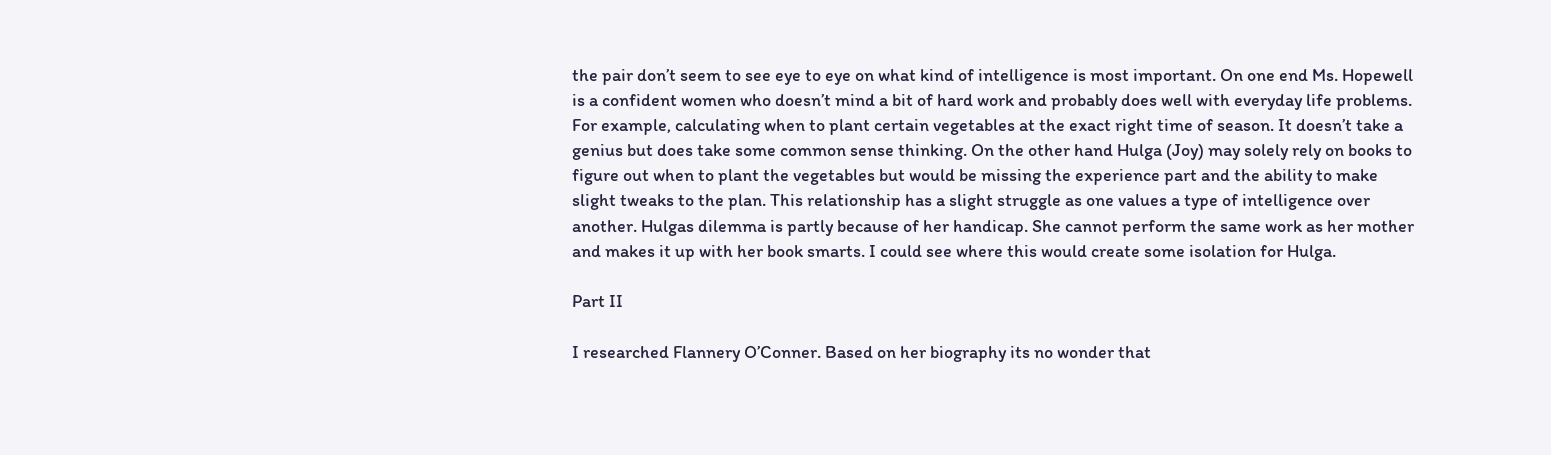the pair don’t seem to see eye to eye on what kind of intelligence is most important. On one end Ms. Hopewell is a confident women who doesn’t mind a bit of hard work and probably does well with everyday life problems. For example, calculating when to plant certain vegetables at the exact right time of season. It doesn’t take a genius but does take some common sense thinking. On the other hand Hulga (Joy) may solely rely on books to figure out when to plant the vegetables but would be missing the experience part and the ability to make slight tweaks to the plan. This relationship has a slight struggle as one values a type of intelligence over another. Hulgas dilemma is partly because of her handicap. She cannot perform the same work as her mother and makes it up with her book smarts. I could see where this would create some isolation for Hulga.

Part II

I researched Flannery O’Conner. Based on her biography its no wonder that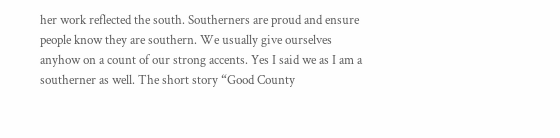her work reflected the south. Southerners are proud and ensure people know they are southern. We usually give ourselves anyhow on a count of our strong accents. Yes I said we as I am a southerner as well. The short story “Good County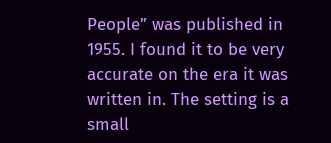People” was published in 1955. I found it to be very accurate on the era it was written in. The setting is a small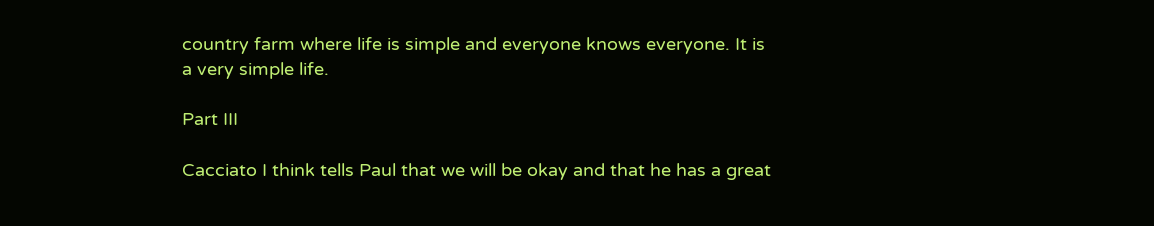country farm where life is simple and everyone knows everyone. It is a very simple life.

Part III

Cacciato I think tells Paul that we will be okay and that he has a great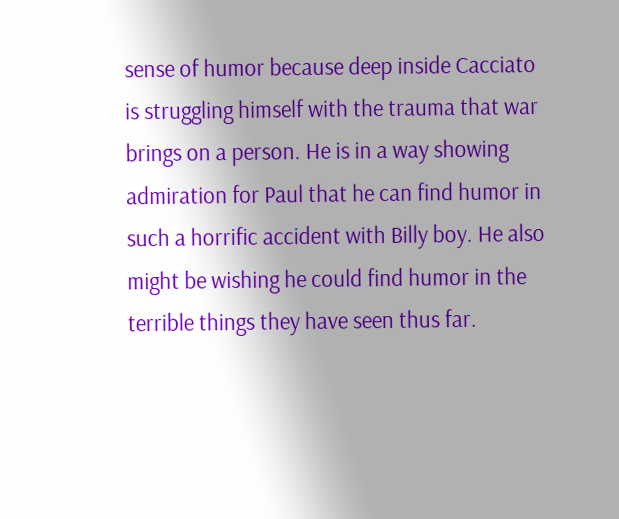sense of humor because deep inside Cacciato is struggling himself with the trauma that war brings on a person. He is in a way showing admiration for Paul that he can find humor in such a horrific accident with Billy boy. He also might be wishing he could find humor in the terrible things they have seen thus far.